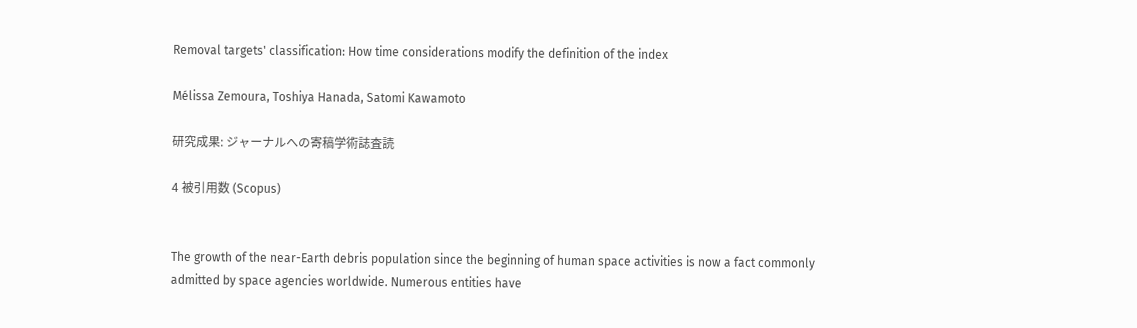Removal targets' classification: How time considerations modify the definition of the index

Mélissa Zemoura, Toshiya Hanada, Satomi Kawamoto

研究成果: ジャーナルへの寄稿学術誌査読

4 被引用数 (Scopus)


The growth of the near-Earth debris population since the beginning of human space activities is now a fact commonly admitted by space agencies worldwide. Numerous entities have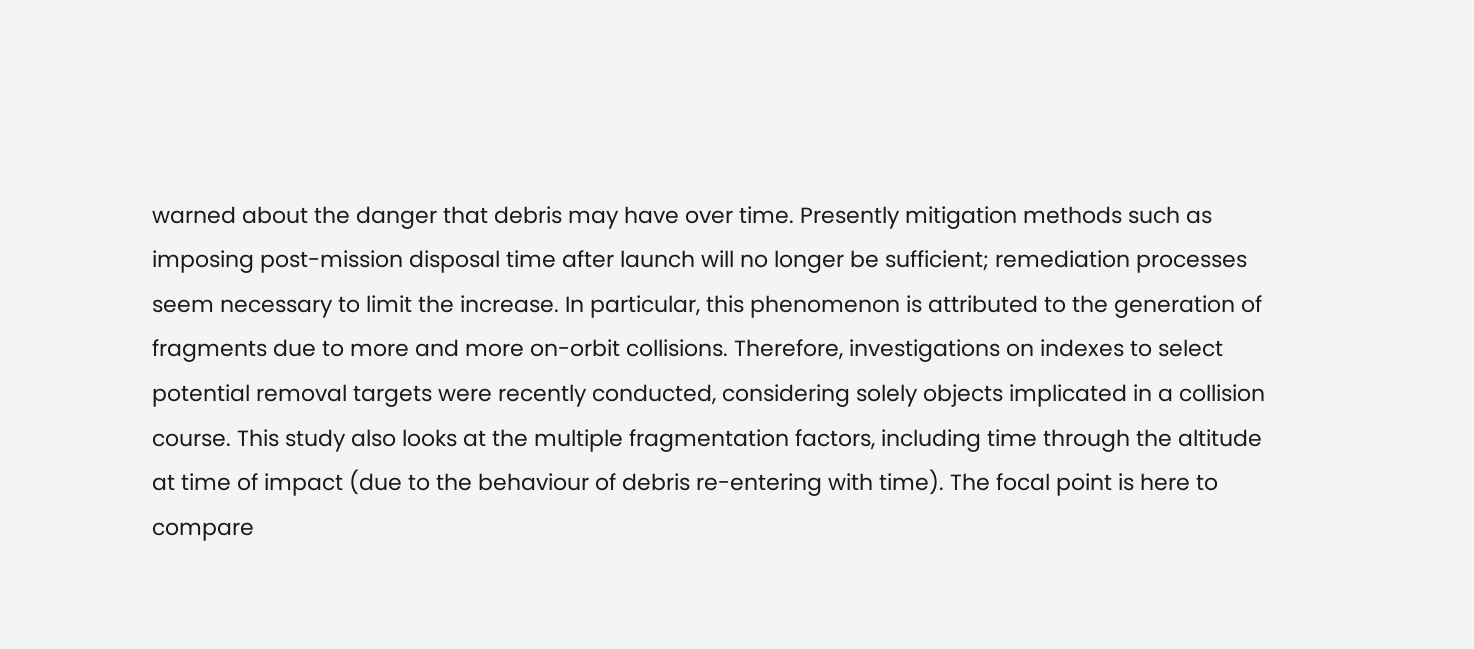warned about the danger that debris may have over time. Presently mitigation methods such as imposing post-mission disposal time after launch will no longer be sufficient; remediation processes seem necessary to limit the increase. In particular, this phenomenon is attributed to the generation of fragments due to more and more on-orbit collisions. Therefore, investigations on indexes to select potential removal targets were recently conducted, considering solely objects implicated in a collision course. This study also looks at the multiple fragmentation factors, including time through the altitude at time of impact (due to the behaviour of debris re-entering with time). The focal point is here to compare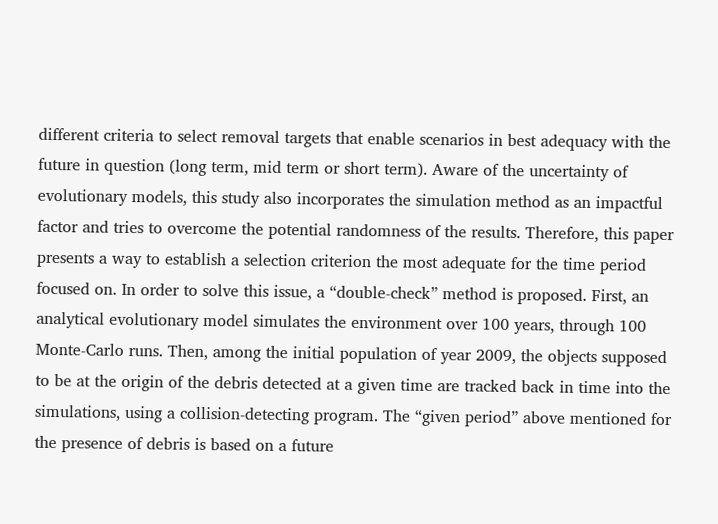different criteria to select removal targets that enable scenarios in best adequacy with the future in question (long term, mid term or short term). Aware of the uncertainty of evolutionary models, this study also incorporates the simulation method as an impactful factor and tries to overcome the potential randomness of the results. Therefore, this paper presents a way to establish a selection criterion the most adequate for the time period focused on. In order to solve this issue, a “double-check” method is proposed. First, an analytical evolutionary model simulates the environment over 100 years, through 100 Monte-Carlo runs. Then, among the initial population of year 2009, the objects supposed to be at the origin of the debris detected at a given time are tracked back in time into the simulations, using a collision-detecting program. The “given period” above mentioned for the presence of debris is based on a future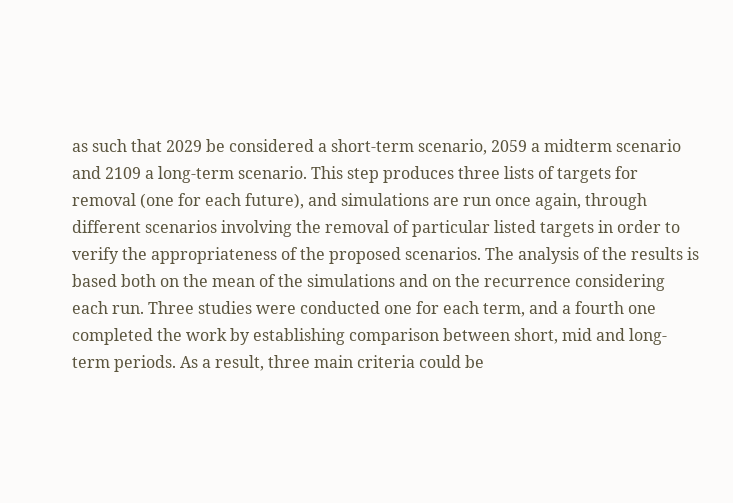as such that 2029 be considered a short-term scenario, 2059 a midterm scenario and 2109 a long-term scenario. This step produces three lists of targets for removal (one for each future), and simulations are run once again, through different scenarios involving the removal of particular listed targets in order to verify the appropriateness of the proposed scenarios. The analysis of the results is based both on the mean of the simulations and on the recurrence considering each run. Three studies were conducted one for each term, and a fourth one completed the work by establishing comparison between short, mid and long-term periods. As a result, three main criteria could be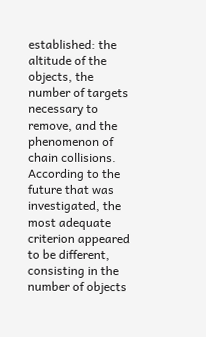established: the altitude of the objects, the number of targets necessary to remove, and the phenomenon of chain collisions. According to the future that was investigated, the most adequate criterion appeared to be different, consisting in the number of objects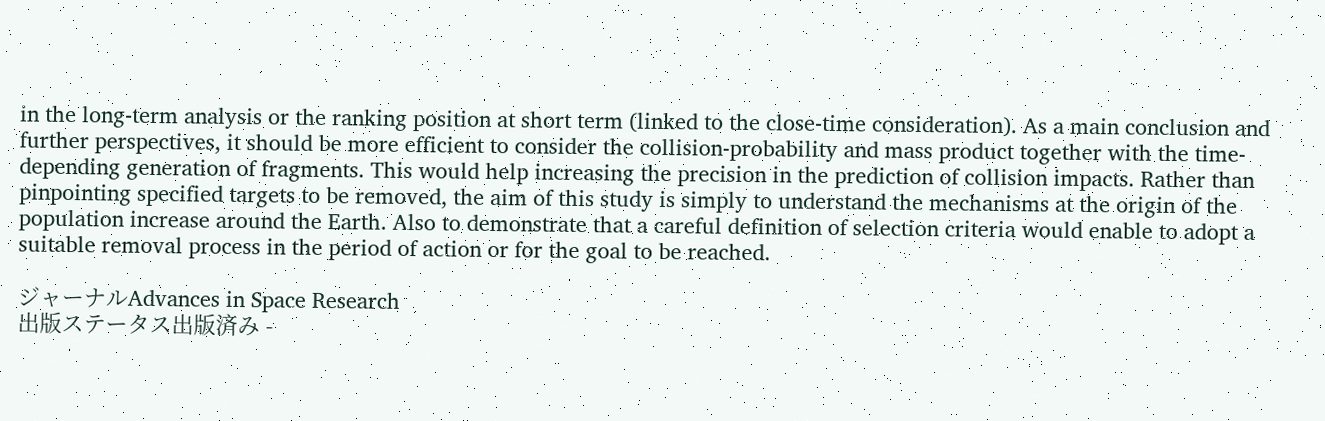in the long-term analysis or the ranking position at short term (linked to the close-time consideration). As a main conclusion and further perspectives, it should be more efficient to consider the collision-probability and mass product together with the time-depending generation of fragments. This would help increasing the precision in the prediction of collision impacts. Rather than pinpointing specified targets to be removed, the aim of this study is simply to understand the mechanisms at the origin of the population increase around the Earth. Also to demonstrate that a careful definition of selection criteria would enable to adopt a suitable removal process in the period of action or for the goal to be reached.

ジャーナルAdvances in Space Research
出版ステータス出版済み -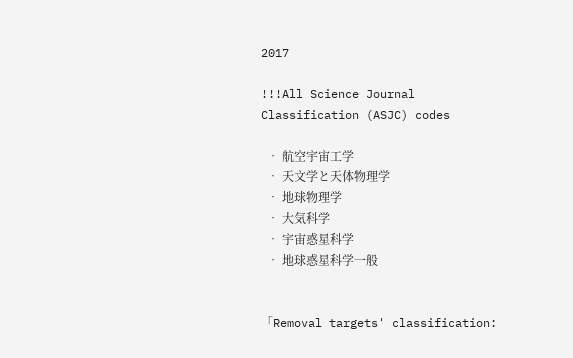2017

!!!All Science Journal Classification (ASJC) codes

  • 航空宇宙工学
  • 天文学と天体物理学
  • 地球物理学
  • 大気科学
  • 宇宙惑星科学
  • 地球惑星科学一般


「Removal targets' classification: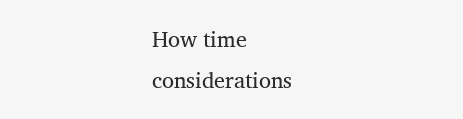How time considerations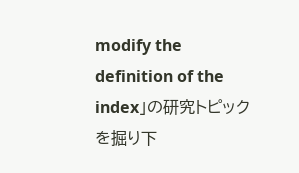modify the definition of the index」の研究トピックを掘り下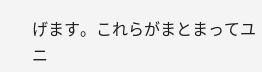げます。これらがまとまってユニ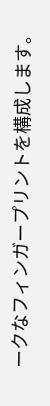ークなフィンガープリントを構成します。